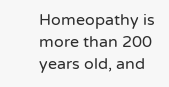Homeopathy is more than 200 years old, and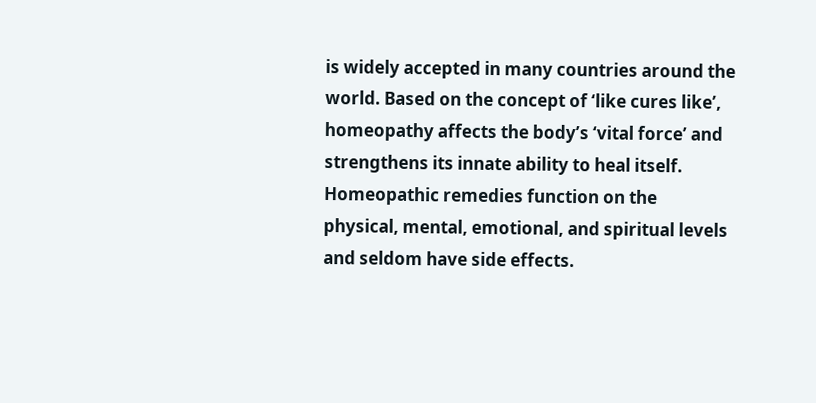is widely accepted in many countries around the world. Based on the concept of ‘like cures like’, homeopathy affects the body’s ‘vital force’ and strengthens its innate ability to heal itself. Homeopathic remedies function on the physical, mental, emotional, and spiritual levels and seldom have side effects.